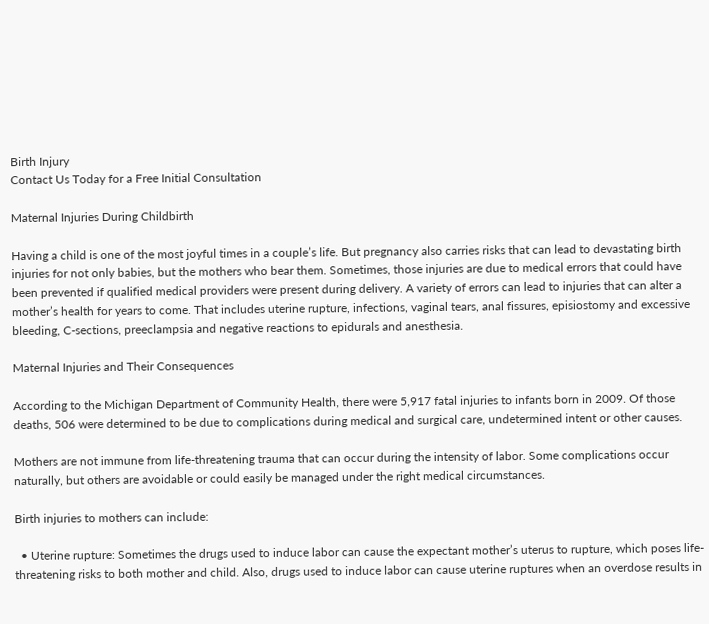Birth Injury
Contact Us Today for a Free Initial Consultation

Maternal Injuries During Childbirth

Having a child is one of the most joyful times in a couple’s life. But pregnancy also carries risks that can lead to devastating birth injuries for not only babies, but the mothers who bear them. Sometimes, those injuries are due to medical errors that could have been prevented if qualified medical providers were present during delivery. A variety of errors can lead to injuries that can alter a mother’s health for years to come. That includes uterine rupture, infections, vaginal tears, anal fissures, episiostomy and excessive bleeding, C-sections, preeclampsia and negative reactions to epidurals and anesthesia.

Maternal Injuries and Their Consequences

According to the Michigan Department of Community Health, there were 5,917 fatal injuries to infants born in 2009. Of those deaths, 506 were determined to be due to complications during medical and surgical care, undetermined intent or other causes.

Mothers are not immune from life-threatening trauma that can occur during the intensity of labor. Some complications occur naturally, but others are avoidable or could easily be managed under the right medical circumstances.

Birth injuries to mothers can include:

  • Uterine rupture: Sometimes the drugs used to induce labor can cause the expectant mother’s uterus to rupture, which poses life-threatening risks to both mother and child. Also, drugs used to induce labor can cause uterine ruptures when an overdose results in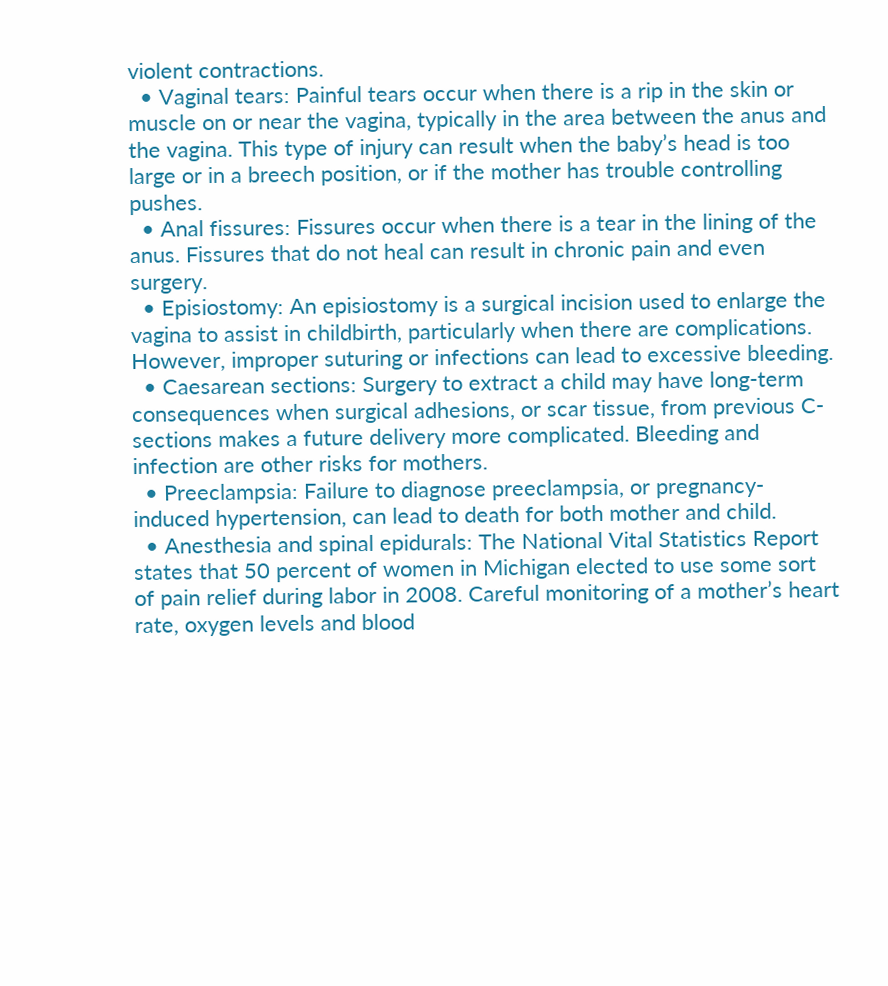violent contractions.
  • Vaginal tears: Painful tears occur when there is a rip in the skin or muscle on or near the vagina, typically in the area between the anus and the vagina. This type of injury can result when the baby’s head is too large or in a breech position, or if the mother has trouble controlling pushes.
  • Anal fissures: Fissures occur when there is a tear in the lining of the anus. Fissures that do not heal can result in chronic pain and even surgery.
  • Episiostomy: An episiostomy is a surgical incision used to enlarge the vagina to assist in childbirth, particularly when there are complications. However, improper suturing or infections can lead to excessive bleeding.
  • Caesarean sections: Surgery to extract a child may have long-term consequences when surgical adhesions, or scar tissue, from previous C-sections makes a future delivery more complicated. Bleeding and infection are other risks for mothers.
  • Preeclampsia: Failure to diagnose preeclampsia, or pregnancy-induced hypertension, can lead to death for both mother and child.
  • Anesthesia and spinal epidurals: The National Vital Statistics Report states that 50 percent of women in Michigan elected to use some sort of pain relief during labor in 2008. Careful monitoring of a mother’s heart rate, oxygen levels and blood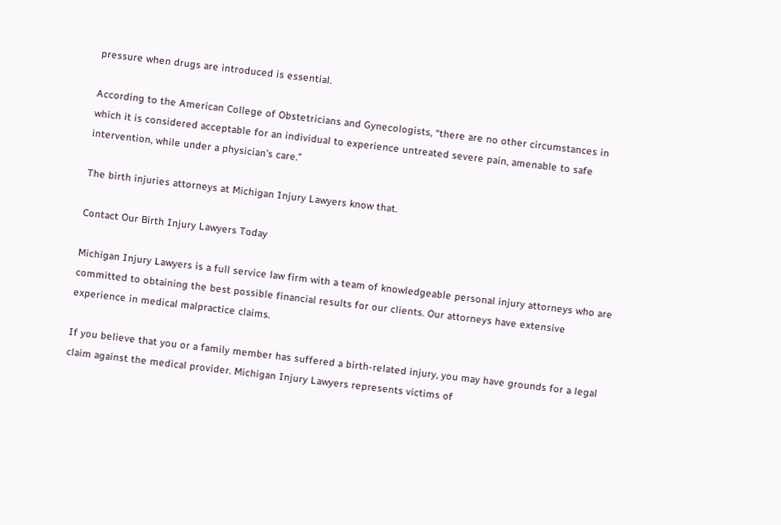pressure when drugs are introduced is essential.

According to the American College of Obstetricians and Gynecologists, “there are no other circumstances in which it is considered acceptable for an individual to experience untreated severe pain, amenable to safe intervention, while under a physician’s care.”

The birth injuries attorneys at Michigan Injury Lawyers know that.

Contact Our Birth Injury Lawyers Today

Michigan Injury Lawyers is a full service law firm with a team of knowledgeable personal injury attorneys who are committed to obtaining the best possible financial results for our clients. Our attorneys have extensive experience in medical malpractice claims.

If you believe that you or a family member has suffered a birth-related injury, you may have grounds for a legal claim against the medical provider. Michigan Injury Lawyers represents victims of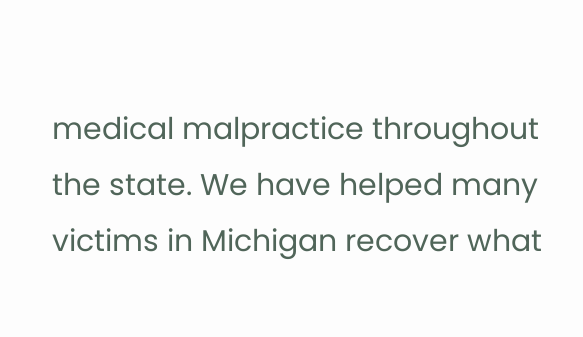medical malpractice throughout the state. We have helped many victims in Michigan recover what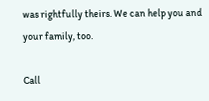was rightfully theirs. We can help you and your family, too.

Call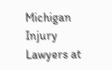Michigan Injury Lawyers at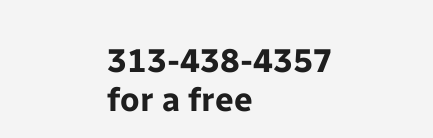313-438-4357 for a free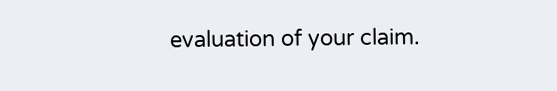evaluation of your claim.